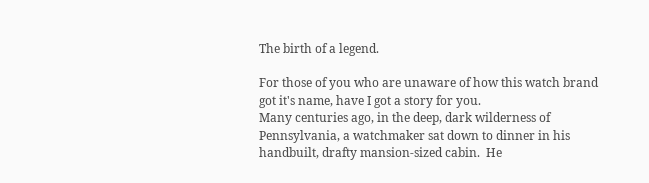The birth of a legend.

For those of you who are unaware of how this watch brand got it's name, have I got a story for you.
Many centuries ago, in the deep, dark wilderness of Pennsylvania, a watchmaker sat down to dinner in his handbuilt, drafty mansion-sized cabin.  He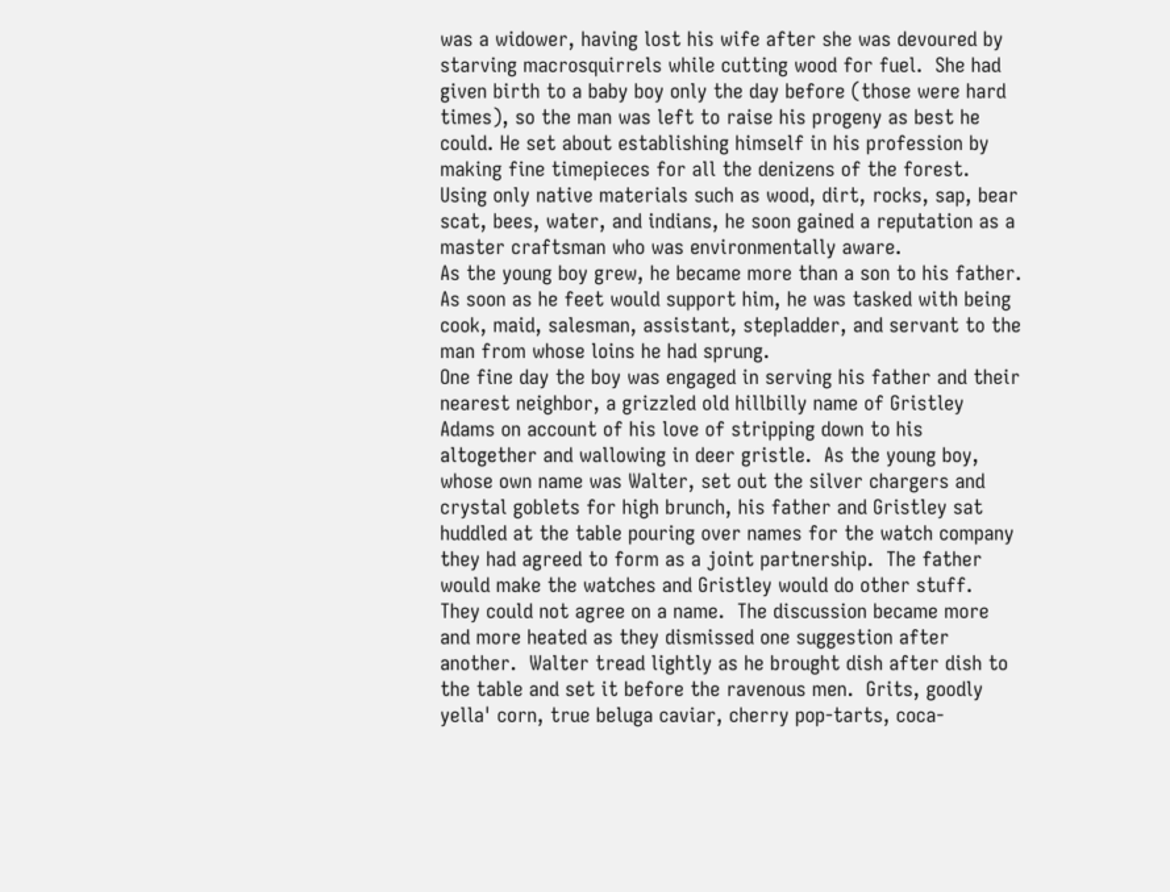was a widower, having lost his wife after she was devoured by starving macrosquirrels while cutting wood for fuel.  She had given birth to a baby boy only the day before (those were hard times), so the man was left to raise his progeny as best he could. He set about establishing himself in his profession by making fine timepieces for all the denizens of the forest.  Using only native materials such as wood, dirt, rocks, sap, bear scat, bees, water, and indians, he soon gained a reputation as a master craftsman who was environmentally aware.
As the young boy grew, he became more than a son to his father.  As soon as he feet would support him, he was tasked with being cook, maid, salesman, assistant, stepladder, and servant to the man from whose loins he had sprung.
One fine day the boy was engaged in serving his father and their nearest neighbor, a grizzled old hillbilly name of Gristley Adams on account of his love of stripping down to his altogether and wallowing in deer gristle.  As the young boy, whose own name was Walter, set out the silver chargers and crystal goblets for high brunch, his father and Gristley sat huddled at the table pouring over names for the watch company they had agreed to form as a joint partnership.  The father would make the watches and Gristley would do other stuff.
They could not agree on a name.  The discussion became more and more heated as they dismissed one suggestion after another.  Walter tread lightly as he brought dish after dish to the table and set it before the ravenous men.  Grits, goodly yella' corn, true beluga caviar, cherry pop-tarts, coca-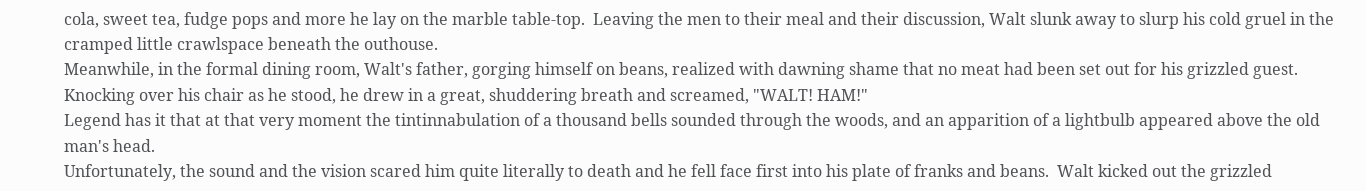cola, sweet tea, fudge pops and more he lay on the marble table-top.  Leaving the men to their meal and their discussion, Walt slunk away to slurp his cold gruel in the cramped little crawlspace beneath the outhouse.
Meanwhile, in the formal dining room, Walt's father, gorging himself on beans, realized with dawning shame that no meat had been set out for his grizzled guest.  Knocking over his chair as he stood, he drew in a great, shuddering breath and screamed, "WALT! HAM!"
Legend has it that at that very moment the tintinnabulation of a thousand bells sounded through the woods, and an apparition of a lightbulb appeared above the old man's head.
Unfortunately, the sound and the vision scared him quite literally to death and he fell face first into his plate of franks and beans.  Walt kicked out the grizzled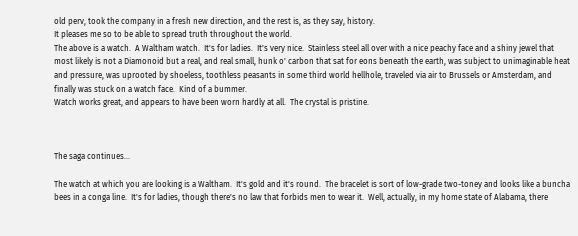old perv, took the company in a fresh new direction, and the rest is, as they say, history.
It pleases me so to be able to spread truth throughout the world.
The above is a watch.  A Waltham watch.  It's for ladies.  It's very nice.  Stainless steel all over with a nice peachy face and a shiny jewel that most likely is not a Diamonoid but a real, and real small, hunk o' carbon that sat for eons beneath the earth, was subject to unimaginable heat and pressure, was uprooted by shoeless, toothless peasants in some third world hellhole, traveled via air to Brussels or Amsterdam, and finally was stuck on a watch face.  Kind of a bummer.
Watch works great, and appears to have been worn hardly at all.  The crystal is pristine.



The saga continues...

The watch at which you are looking is a Waltham.  It's gold and it's round.  The bracelet is sort of low-grade two-toney and looks like a buncha bees in a conga line.  It's for ladies, though there's no law that forbids men to wear it.  Well, actually, in my home state of Alabama, there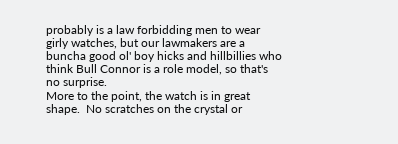probably is a law forbidding men to wear girly watches, but our lawmakers are a buncha good ol' boy hicks and hillbillies who think Bull Connor is a role model, so that's no surprise.
More to the point, the watch is in great shape.  No scratches on the crystal or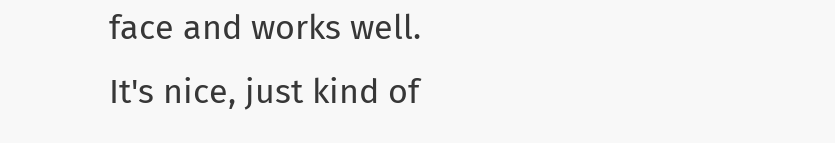face and works well.
It's nice, just kind of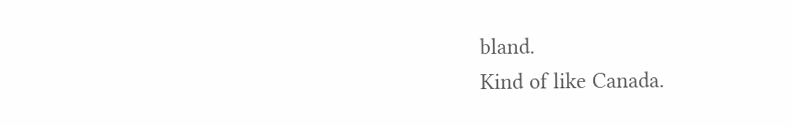bland.
Kind of like Canada.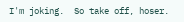I'm joking.  So take off, hoser.